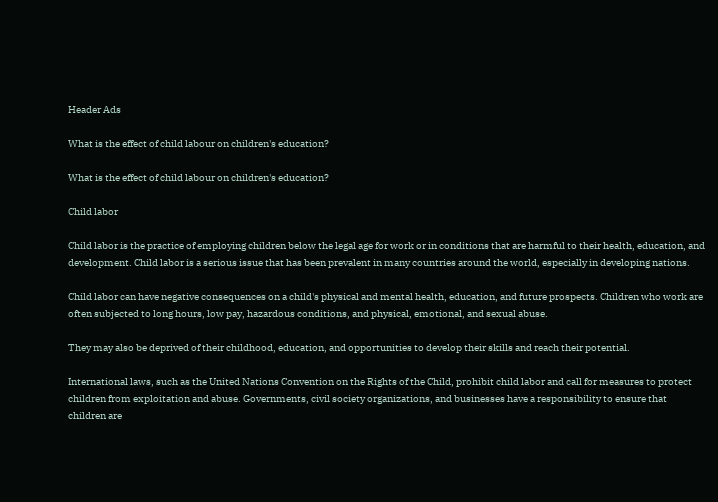Header Ads

What is the effect of child labour on children's education?

What is the effect of child labour on children's education?

Child labor

Child labor is the practice of employing children below the legal age for work or in conditions that are harmful to their health, education, and development. Child labor is a serious issue that has been prevalent in many countries around the world, especially in developing nations.

Child labor can have negative consequences on a child's physical and mental health, education, and future prospects. Children who work are often subjected to long hours, low pay, hazardous conditions, and physical, emotional, and sexual abuse.

They may also be deprived of their childhood, education, and opportunities to develop their skills and reach their potential.

International laws, such as the United Nations Convention on the Rights of the Child, prohibit child labor and call for measures to protect children from exploitation and abuse. Governments, civil society organizations, and businesses have a responsibility to ensure that children are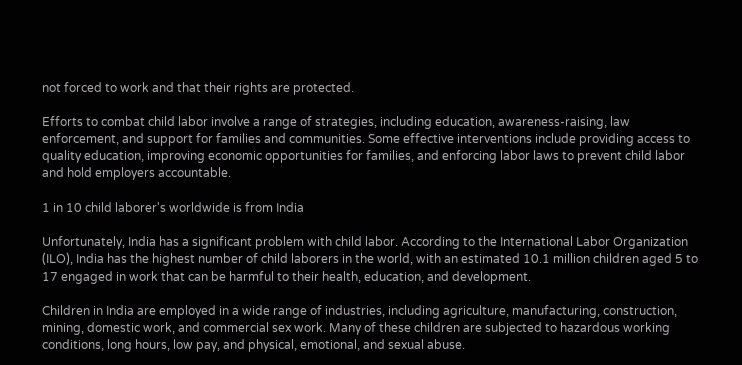not forced to work and that their rights are protected.

Efforts to combat child labor involve a range of strategies, including education, awareness-raising, law enforcement, and support for families and communities. Some effective interventions include providing access to quality education, improving economic opportunities for families, and enforcing labor laws to prevent child labor and hold employers accountable.

1 in 10 child laborer's worldwide is from India

Unfortunately, India has a significant problem with child labor. According to the International Labor Organization (ILO), India has the highest number of child laborers in the world, with an estimated 10.1 million children aged 5 to 17 engaged in work that can be harmful to their health, education, and development.

Children in India are employed in a wide range of industries, including agriculture, manufacturing, construction, mining, domestic work, and commercial sex work. Many of these children are subjected to hazardous working conditions, long hours, low pay, and physical, emotional, and sexual abuse.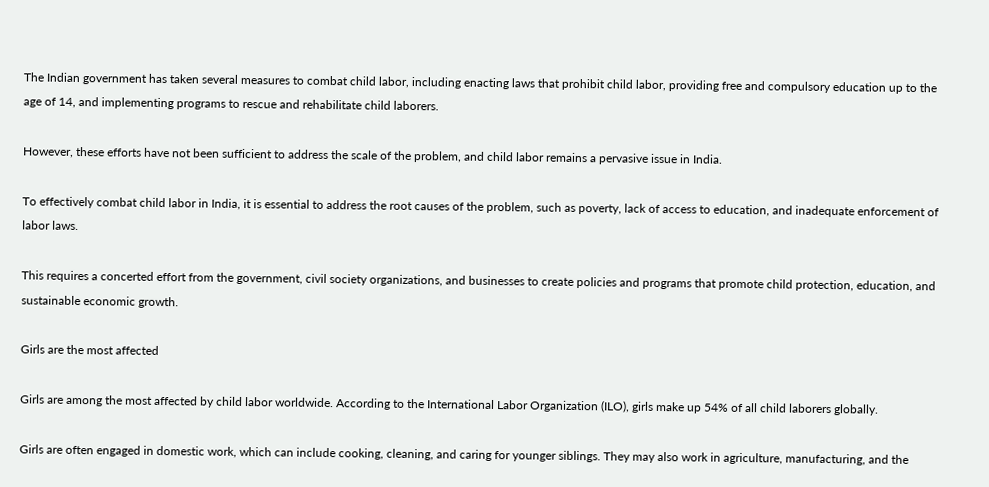The Indian government has taken several measures to combat child labor, including enacting laws that prohibit child labor, providing free and compulsory education up to the age of 14, and implementing programs to rescue and rehabilitate child laborers.

However, these efforts have not been sufficient to address the scale of the problem, and child labor remains a pervasive issue in India.

To effectively combat child labor in India, it is essential to address the root causes of the problem, such as poverty, lack of access to education, and inadequate enforcement of labor laws.

This requires a concerted effort from the government, civil society organizations, and businesses to create policies and programs that promote child protection, education, and sustainable economic growth.

Girls are the most affected

Girls are among the most affected by child labor worldwide. According to the International Labor Organization (ILO), girls make up 54% of all child laborers globally.

Girls are often engaged in domestic work, which can include cooking, cleaning, and caring for younger siblings. They may also work in agriculture, manufacturing, and the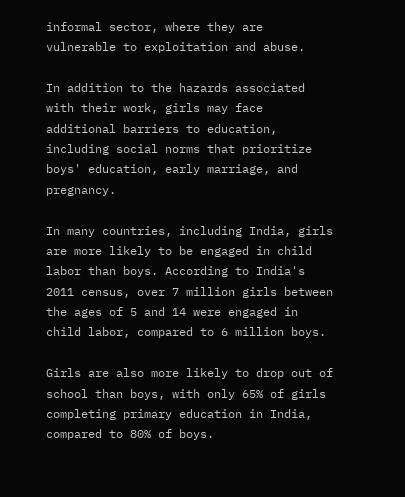informal sector, where they are vulnerable to exploitation and abuse.

In addition to the hazards associated with their work, girls may face additional barriers to education, including social norms that prioritize boys' education, early marriage, and pregnancy.

In many countries, including India, girls are more likely to be engaged in child labor than boys. According to India's 2011 census, over 7 million girls between the ages of 5 and 14 were engaged in child labor, compared to 6 million boys.

Girls are also more likely to drop out of school than boys, with only 65% of girls completing primary education in India, compared to 80% of boys.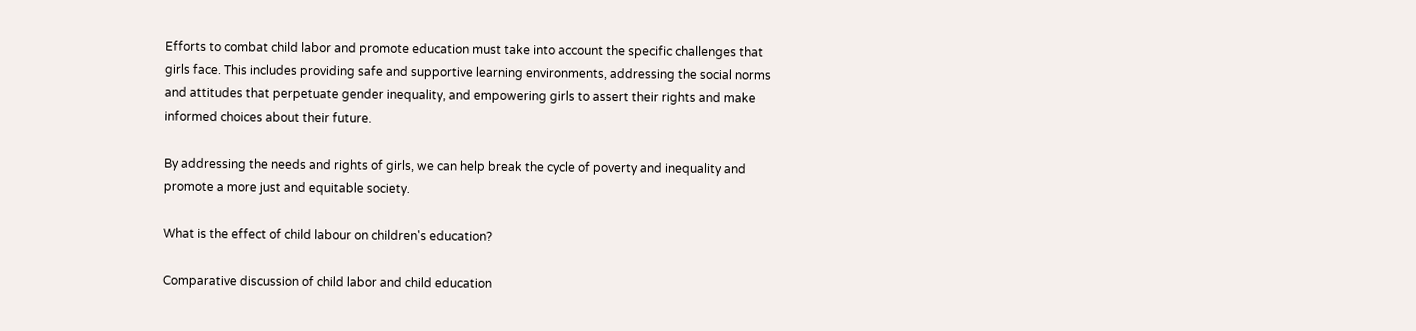Efforts to combat child labor and promote education must take into account the specific challenges that girls face. This includes providing safe and supportive learning environments, addressing the social norms and attitudes that perpetuate gender inequality, and empowering girls to assert their rights and make informed choices about their future.

By addressing the needs and rights of girls, we can help break the cycle of poverty and inequality and promote a more just and equitable society.

What is the effect of child labour on children's education?

Comparative discussion of child labor and child education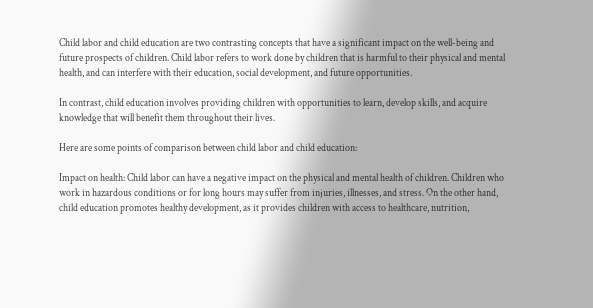Child labor and child education are two contrasting concepts that have a significant impact on the well-being and future prospects of children. Child labor refers to work done by children that is harmful to their physical and mental health, and can interfere with their education, social development, and future opportunities.

In contrast, child education involves providing children with opportunities to learn, develop skills, and acquire knowledge that will benefit them throughout their lives.

Here are some points of comparison between child labor and child education:

Impact on health: Child labor can have a negative impact on the physical and mental health of children. Children who work in hazardous conditions or for long hours may suffer from injuries, illnesses, and stress. On the other hand, child education promotes healthy development, as it provides children with access to healthcare, nutrition,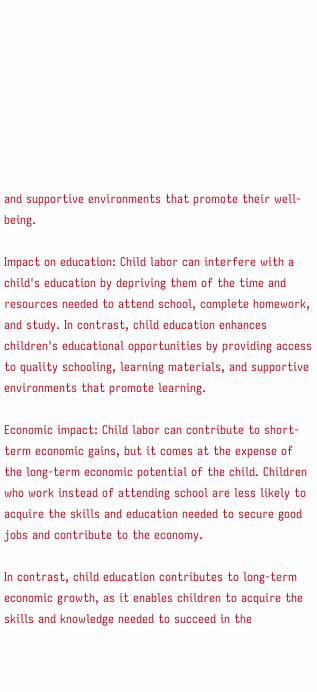and supportive environments that promote their well-being.

Impact on education: Child labor can interfere with a child's education by depriving them of the time and resources needed to attend school, complete homework, and study. In contrast, child education enhances children's educational opportunities by providing access to quality schooling, learning materials, and supportive environments that promote learning.

Economic impact: Child labor can contribute to short-term economic gains, but it comes at the expense of the long-term economic potential of the child. Children who work instead of attending school are less likely to acquire the skills and education needed to secure good jobs and contribute to the economy.

In contrast, child education contributes to long-term economic growth, as it enables children to acquire the skills and knowledge needed to succeed in the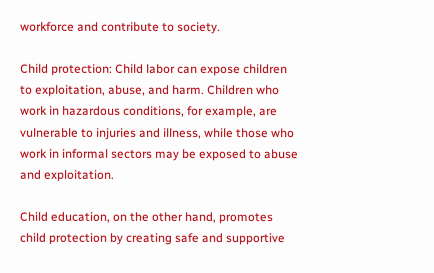workforce and contribute to society.

Child protection: Child labor can expose children to exploitation, abuse, and harm. Children who work in hazardous conditions, for example, are vulnerable to injuries and illness, while those who work in informal sectors may be exposed to abuse and exploitation.

Child education, on the other hand, promotes child protection by creating safe and supportive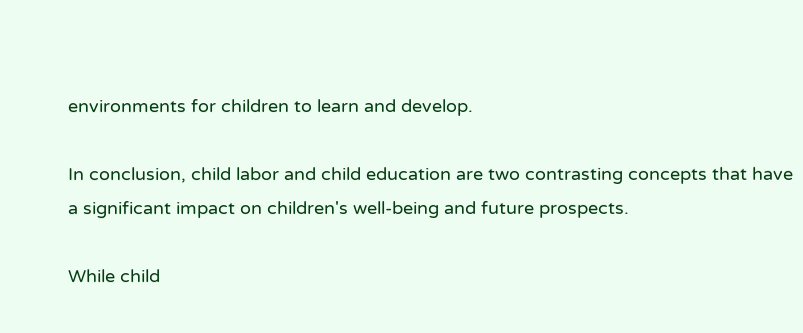environments for children to learn and develop.

In conclusion, child labor and child education are two contrasting concepts that have a significant impact on children's well-being and future prospects.

While child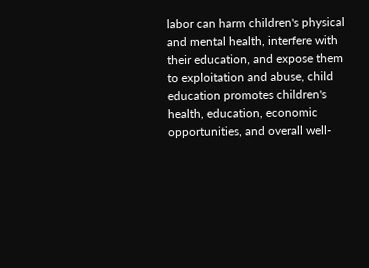labor can harm children's physical and mental health, interfere with their education, and expose them to exploitation and abuse, child education promotes children's health, education, economic opportunities, and overall well-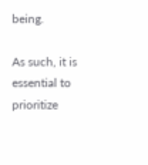being.

As such, it is essential to prioritize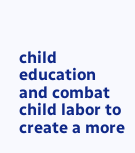child education and combat child labor to create a more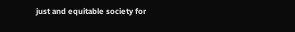just and equitable society for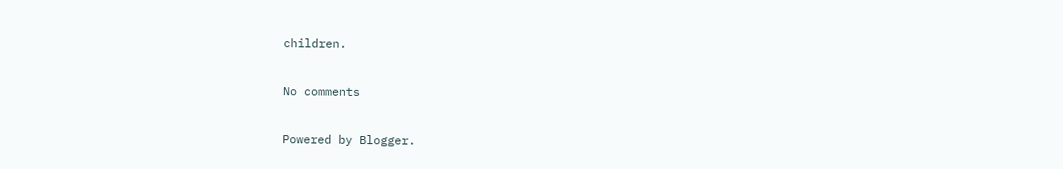children.

No comments

Powered by Blogger.